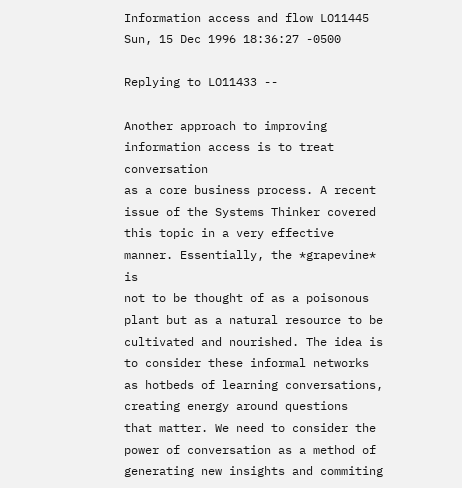Information access and flow LO11445
Sun, 15 Dec 1996 18:36:27 -0500

Replying to LO11433 --

Another approach to improving information access is to treat conversation
as a core business process. A recent issue of the Systems Thinker covered
this topic in a very effective manner. Essentially, the *grapevine* is
not to be thought of as a poisonous plant but as a natural resource to be
cultivated and nourished. The idea is to consider these informal networks
as hotbeds of learning conversations, creating energy around questions
that matter. We need to consider the power of conversation as a method of
generating new insights and commiting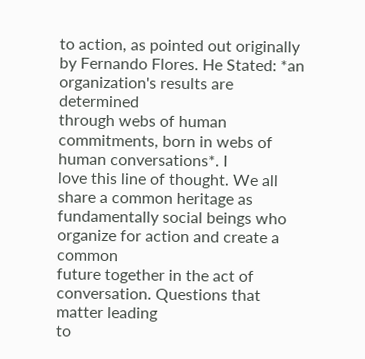to action, as pointed out originally
by Fernando Flores. He Stated: *an organization's results are determined
through webs of human commitments, born in webs of human conversations*. I
love this line of thought. We all share a common heritage as
fundamentally social beings who organize for action and create a common
future together in the act of conversation. Questions that matter leading
to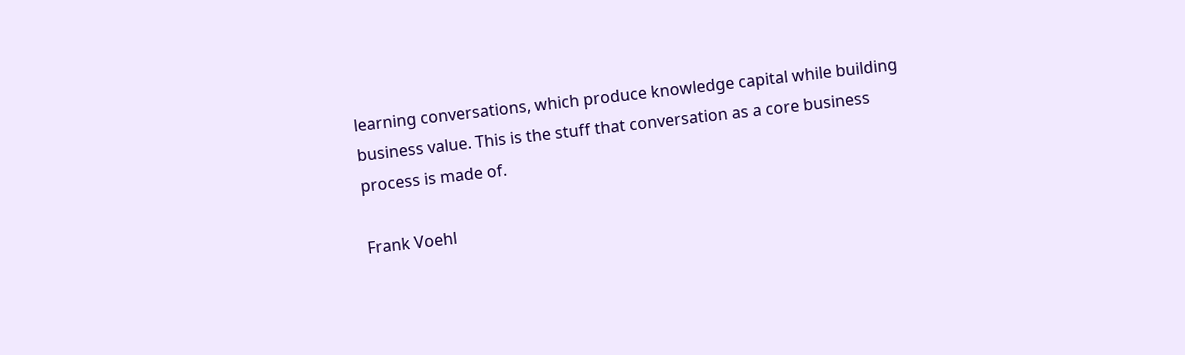learning conversations, which produce knowledge capital while building
business value. This is the stuff that conversation as a core business
process is made of.

Frank Voehl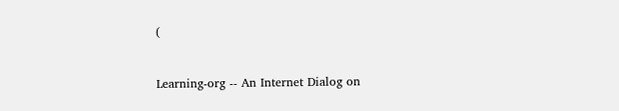(


Learning-org -- An Internet Dialog on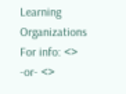Learning Organizations For info: <> -or- <>